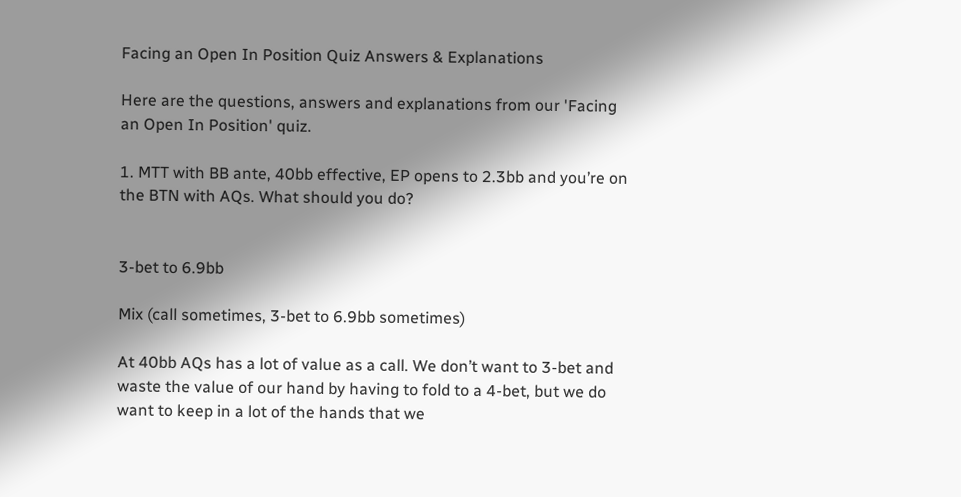Facing an Open In Position Quiz Answers & Explanations

Here are the questions, answers and explanations from our 'Facing an Open In Position' quiz.

1. MTT with BB ante, 40bb effective, EP opens to 2.3bb and you’re on the BTN with AQs. What should you do?


3-bet to 6.9bb

Mix (call sometimes, 3-bet to 6.9bb sometimes)

At 40bb AQs has a lot of value as a call. We don’t want to 3-bet and waste the value of our hand by having to fold to a 4-bet, but we do want to keep in a lot of the hands that we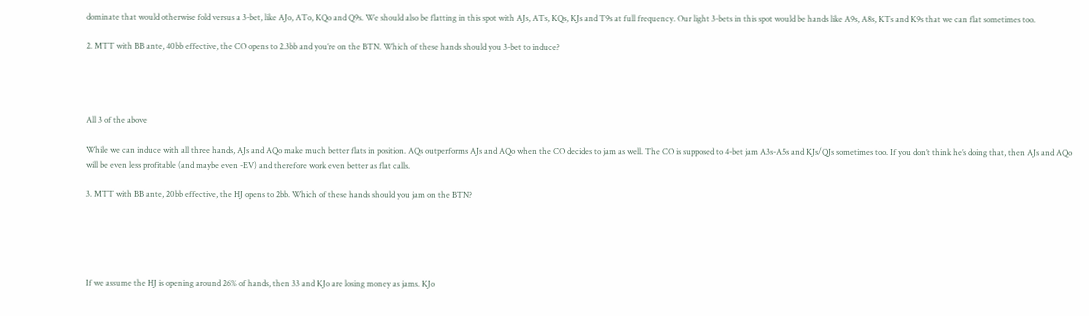dominate that would otherwise fold versus a 3-bet, like AJo, ATo, KQo and Q9s. We should also be flatting in this spot with AJs, ATs, KQs, KJs and T9s at full frequency. Our light 3-bets in this spot would be hands like A9s, A8s, KTs and K9s that we can flat sometimes too.

2. MTT with BB ante, 40bb effective, the CO opens to 2.3bb and you’re on the BTN. Which of these hands should you 3-bet to induce?




All 3 of the above

While we can induce with all three hands, AJs and AQo make much better flats in position. AQs outperforms AJs and AQo when the CO decides to jam as well. The CO is supposed to 4-bet jam A3s-A5s and KJs/QJs sometimes too. If you don’t think he’s doing that, then AJs and AQo will be even less profitable (and maybe even -EV) and therefore work even better as flat calls.

3. MTT with BB ante, 20bb effective, the HJ opens to 2bb. Which of these hands should you jam on the BTN?





If we assume the HJ is opening around 26% of hands, then 33 and KJo are losing money as jams. KJo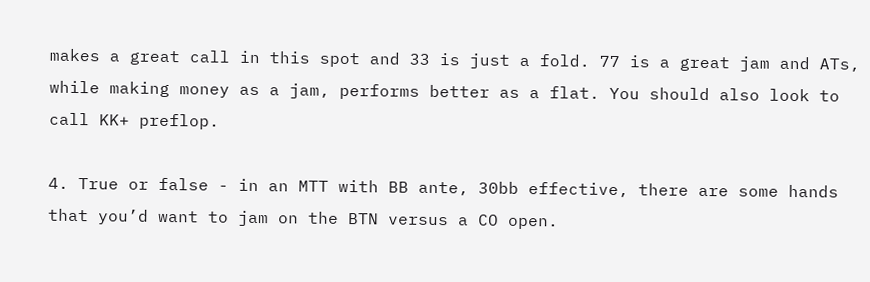makes a great call in this spot and 33 is just a fold. 77 is a great jam and ATs, while making money as a jam, performs better as a flat. You should also look to call KK+ preflop.

4. True or false - in an MTT with BB ante, 30bb effective, there are some hands that you’d want to jam on the BTN versus a CO open.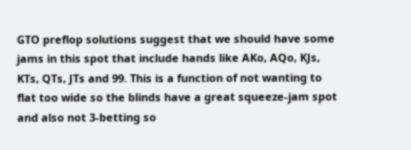GTO preflop solutions suggest that we should have some jams in this spot that include hands like AKo, AQo, KJs, KTs, QTs, JTs and 99. This is a function of not wanting to flat too wide so the blinds have a great squeeze-jam spot and also not 3-betting so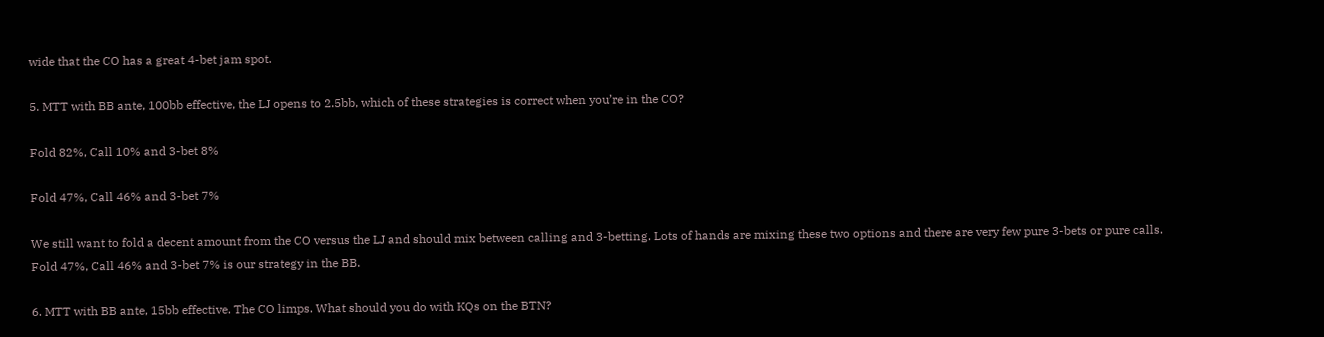wide that the CO has a great 4-bet jam spot.

5. MTT with BB ante, 100bb effective, the LJ opens to 2.5bb, which of these strategies is correct when you’re in the CO?

Fold 82%, Call 10% and 3-bet 8%

Fold 47%, Call 46% and 3-bet 7%

We still want to fold a decent amount from the CO versus the LJ and should mix between calling and 3-betting. Lots of hands are mixing these two options and there are very few pure 3-bets or pure calls. Fold 47%, Call 46% and 3-bet 7% is our strategy in the BB.

6. MTT with BB ante, 15bb effective. The CO limps. What should you do with KQs on the BTN?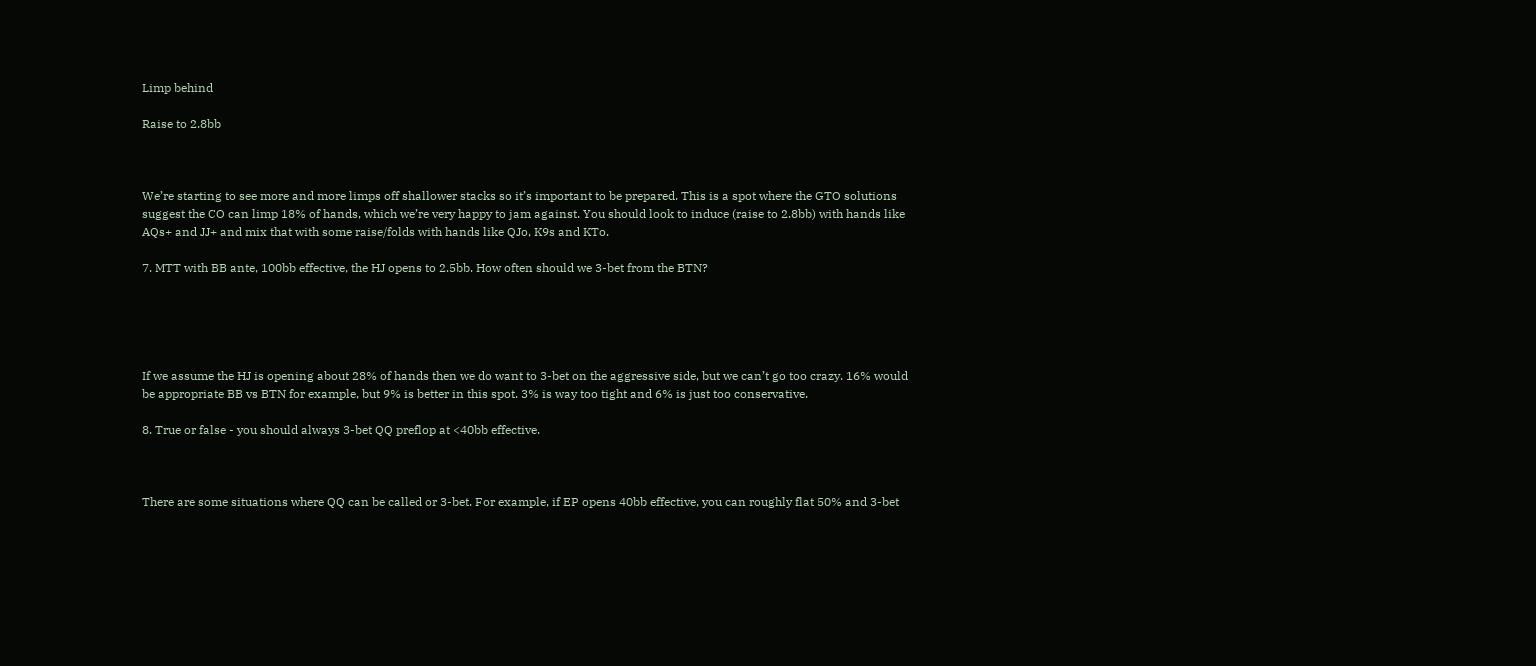Limp behind

Raise to 2.8bb



We’re starting to see more and more limps off shallower stacks so it’s important to be prepared. This is a spot where the GTO solutions suggest the CO can limp 18% of hands, which we’re very happy to jam against. You should look to induce (raise to 2.8bb) with hands like AQs+ and JJ+ and mix that with some raise/folds with hands like QJo, K9s and KTo.

7. MTT with BB ante, 100bb effective, the HJ opens to 2.5bb. How often should we 3-bet from the BTN?





If we assume the HJ is opening about 28% of hands then we do want to 3-bet on the aggressive side, but we can’t go too crazy. 16% would be appropriate BB vs BTN for example, but 9% is better in this spot. 3% is way too tight and 6% is just too conservative.

8. True or false - you should always 3-bet QQ preflop at <40bb effective.



There are some situations where QQ can be called or 3-bet. For example, if EP opens 40bb effective, you can roughly flat 50% and 3-bet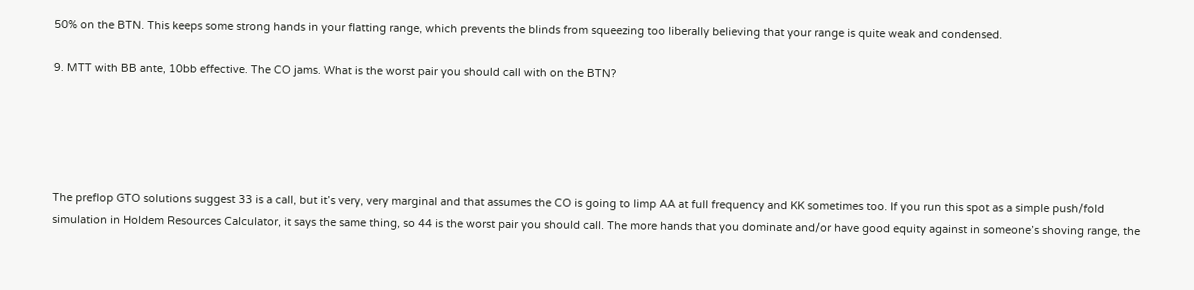50% on the BTN. This keeps some strong hands in your flatting range, which prevents the blinds from squeezing too liberally believing that your range is quite weak and condensed.

9. MTT with BB ante, 10bb effective. The CO jams. What is the worst pair you should call with on the BTN?





The preflop GTO solutions suggest 33 is a call, but it’s very, very marginal and that assumes the CO is going to limp AA at full frequency and KK sometimes too. If you run this spot as a simple push/fold simulation in Holdem Resources Calculator, it says the same thing, so 44 is the worst pair you should call. The more hands that you dominate and/or have good equity against in someone’s shoving range, the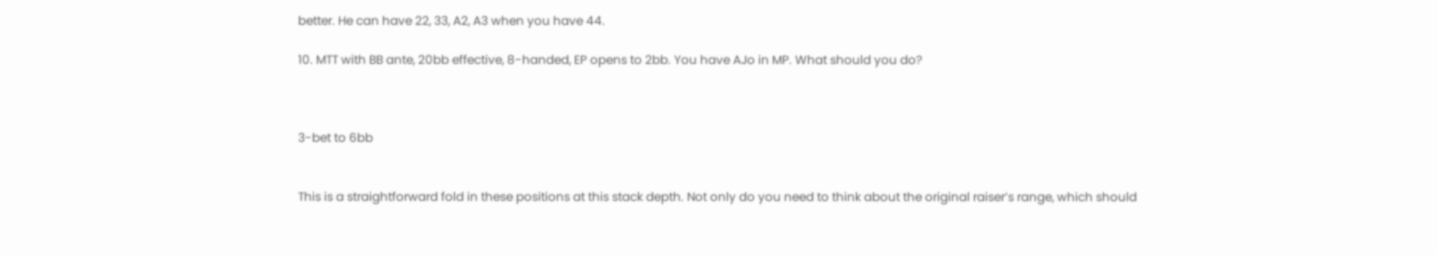better. He can have 22, 33, A2, A3 when you have 44.

10. MTT with BB ante, 20bb effective, 8-handed, EP opens to 2bb. You have AJo in MP. What should you do?



3-bet to 6bb


This is a straightforward fold in these positions at this stack depth. Not only do you need to think about the original raiser’s range, which should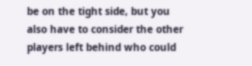be on the tight side, but you also have to consider the other players left behind who could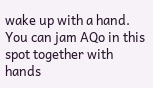wake up with a hand. You can jam AQo in this spot together with hands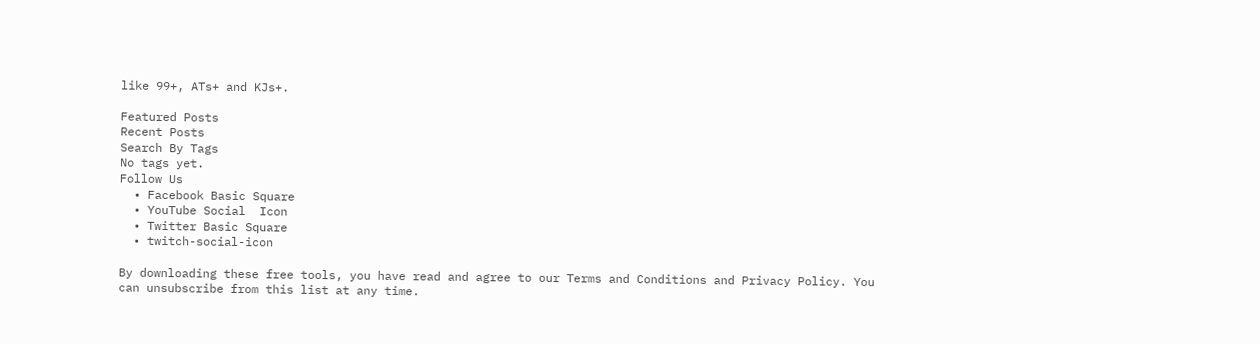like 99+, ATs+ and KJs+.

Featured Posts
Recent Posts
Search By Tags
No tags yet.
Follow Us
  • Facebook Basic Square
  • YouTube Social  Icon
  • Twitter Basic Square
  • twitch-social-icon

By downloading these free tools, you have read and agree to our Terms and Conditions and Privacy Policy. You can unsubscribe from this list at any time.